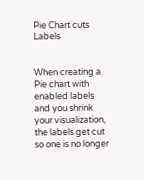Pie Chart cuts Labels


When creating a Pie chart with enabled labels and you shrink your visualization, the labels get cut so one is no longer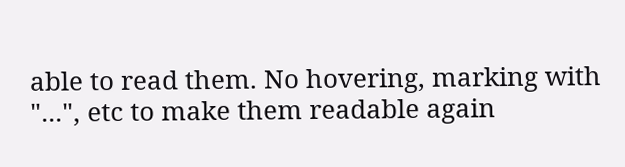able to read them. No hovering, marking with "...", etc to make them readable again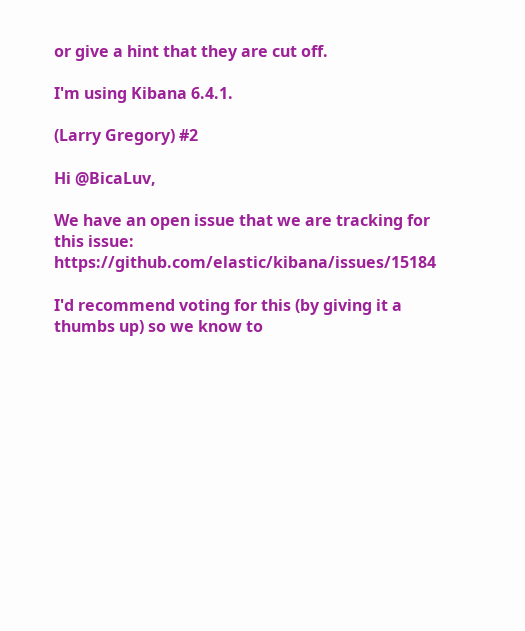or give a hint that they are cut off.

I'm using Kibana 6.4.1.

(Larry Gregory) #2

Hi @BicaLuv,

We have an open issue that we are tracking for this issue: https://github.com/elastic/kibana/issues/15184

I'd recommend voting for this (by giving it a thumbs up) so we know to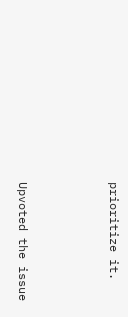prioritize it.



Upvoted the issue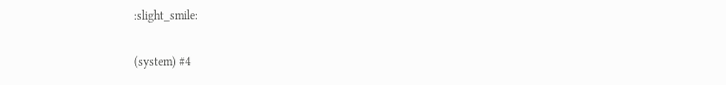:slight_smile:

(system) #4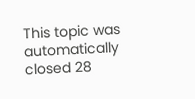This topic was automatically closed 28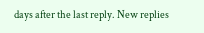days after the last reply. New replies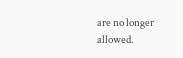are no longer allowed.